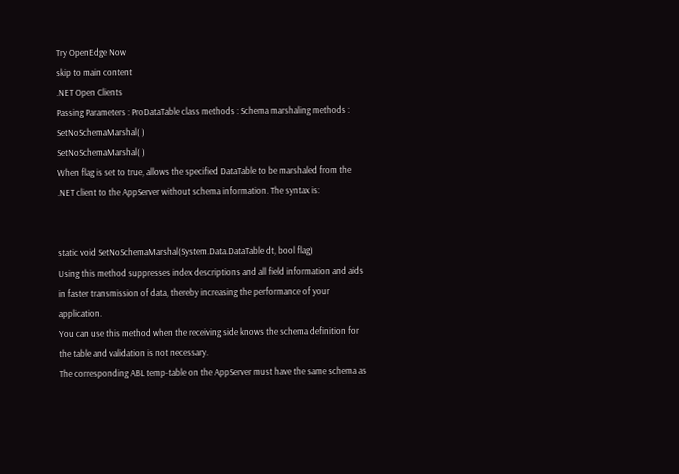Try OpenEdge Now
skip to main content
.NET Open Clients
Passing Parameters : ProDataTable class methods : Schema marshaling methods : SetNoSchemaMarshal( )
SetNoSchemaMarshal( )
When flag is set to true, allows the specified DataTable to be marshaled from the .NET client to the AppServer without schema information. The syntax is:


static void SetNoSchemaMarshal(System.Data.DataTable dt, bool flag)
Using this method suppresses index descriptions and all field information and aids in faster transmission of data, thereby increasing the performance of your application.
You can use this method when the receiving side knows the schema definition for the table and validation is not necessary.
The corresponding ABL temp-table on the AppServer must have the same schema as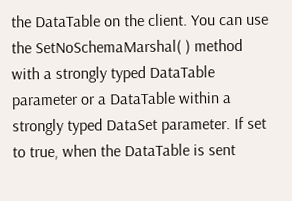the DataTable on the client. You can use the SetNoSchemaMarshal( ) method with a strongly typed DataTable parameter or a DataTable within a strongly typed DataSet parameter. If set to true, when the DataTable is sent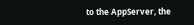to the AppServer, the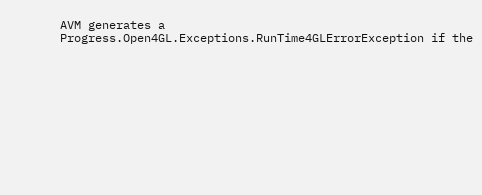AVM generates a Progress.Open4GL.Exceptions.RunTime4GLErrorException if the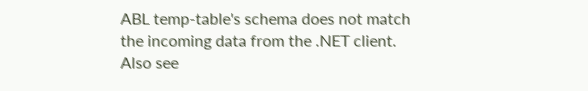ABL temp-table's schema does not match the incoming data from the .NET client.
Also see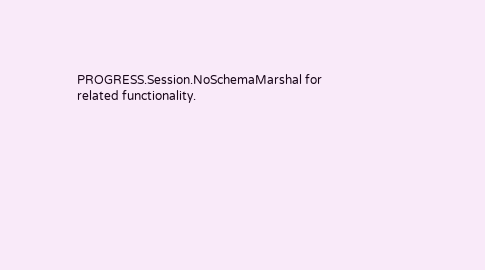PROGRESS.Session.NoSchemaMarshal for related functionality.